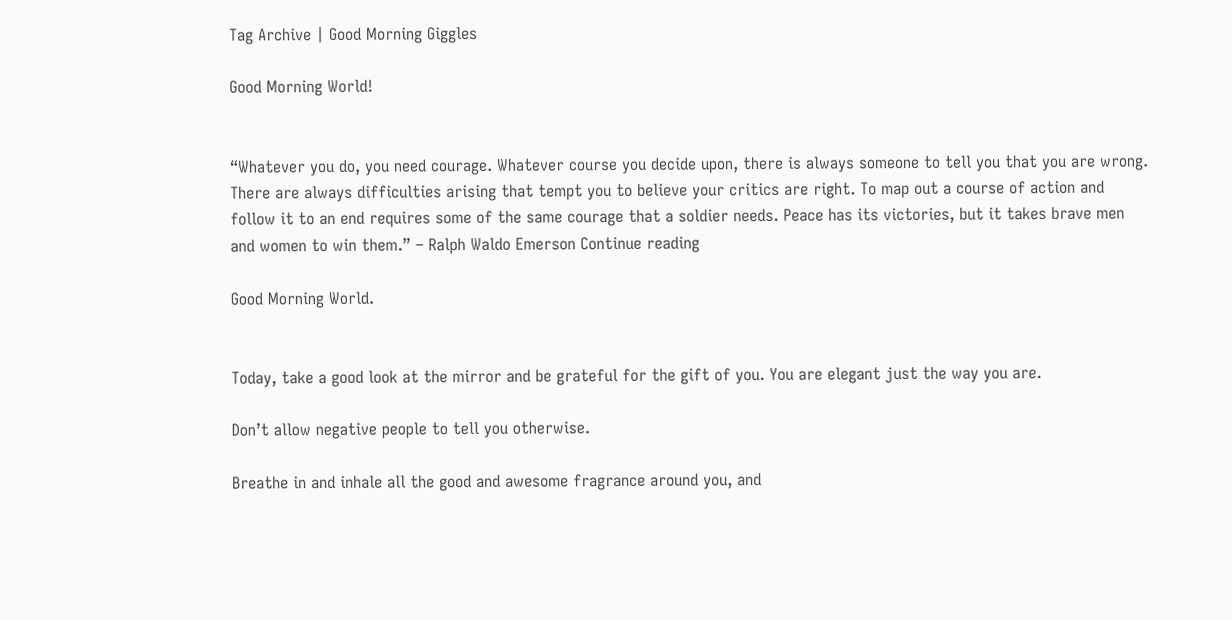Tag Archive | Good Morning Giggles

Good Morning World!


“Whatever you do, you need courage. Whatever course you decide upon, there is always someone to tell you that you are wrong. There are always difficulties arising that tempt you to believe your critics are right. To map out a course of action and follow it to an end requires some of the same courage that a soldier needs. Peace has its victories, but it takes brave men and women to win them.” – Ralph Waldo Emerson Continue reading

Good Morning World.


Today, take a good look at the mirror and be grateful for the gift of you. You are elegant just the way you are.

Don’t allow negative people to tell you otherwise.

Breathe in and inhale all the good and awesome fragrance around you, and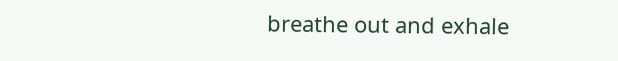breathe out and exhale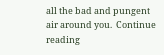all the bad and pungent air around you.  Continue reading